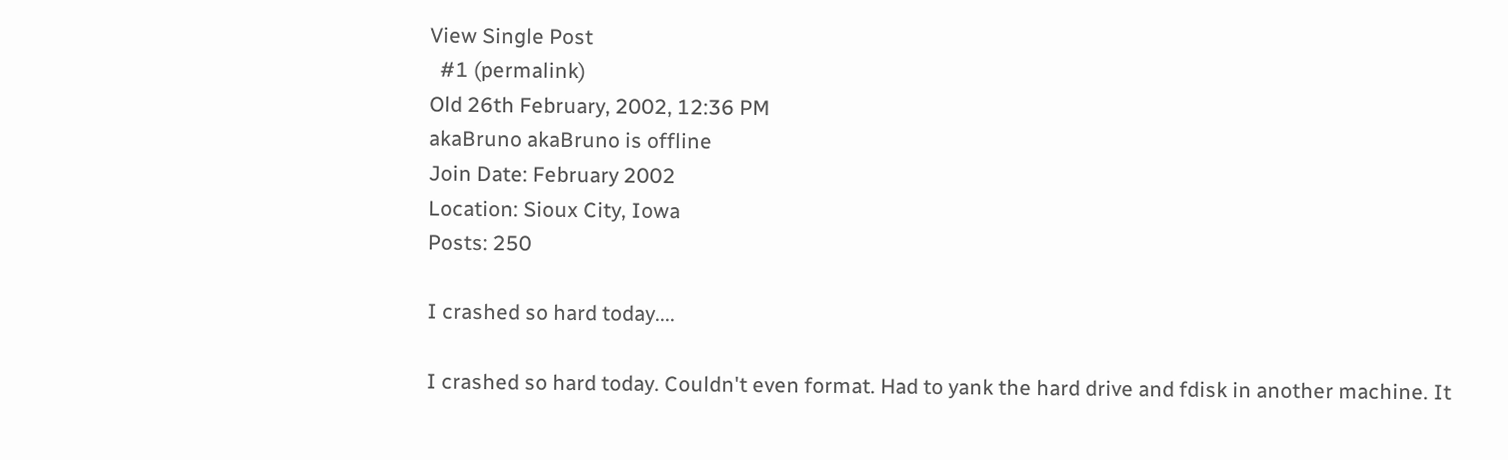View Single Post
  #1 (permalink)
Old 26th February, 2002, 12:36 PM
akaBruno akaBruno is offline
Join Date: February 2002
Location: Sioux City, Iowa
Posts: 250

I crashed so hard today....

I crashed so hard today. Couldn't even format. Had to yank the hard drive and fdisk in another machine. It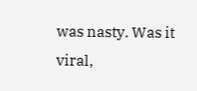was nasty. Was it viral,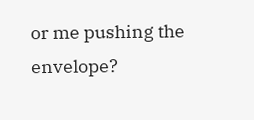or me pushing the envelope?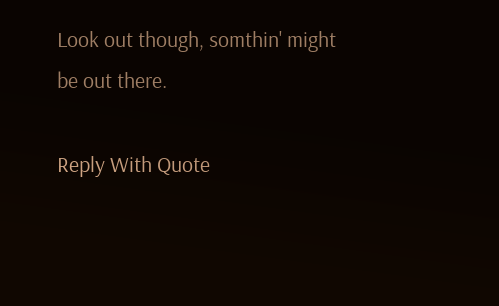Look out though, somthin' might be out there.

Reply With Quote